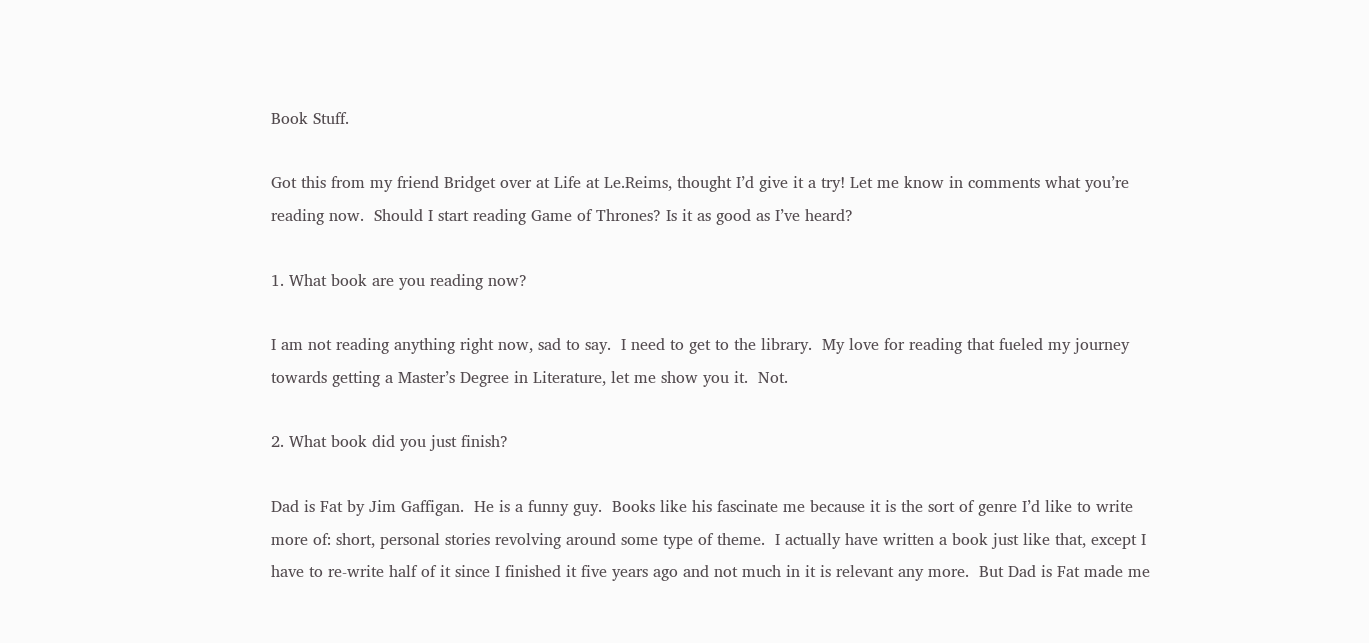Book Stuff.

Got this from my friend Bridget over at Life at Le.Reims, thought I’d give it a try! Let me know in comments what you’re reading now.  Should I start reading Game of Thrones? Is it as good as I’ve heard?

1. What book are you reading now?

I am not reading anything right now, sad to say.  I need to get to the library.  My love for reading that fueled my journey towards getting a Master’s Degree in Literature, let me show you it.  Not.

2. What book did you just finish?

Dad is Fat by Jim Gaffigan.  He is a funny guy.  Books like his fascinate me because it is the sort of genre I’d like to write more of: short, personal stories revolving around some type of theme.  I actually have written a book just like that, except I have to re-write half of it since I finished it five years ago and not much in it is relevant any more.  But Dad is Fat made me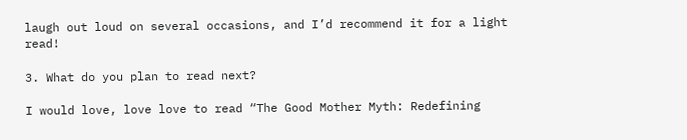laugh out loud on several occasions, and I’d recommend it for a light read!

3. What do you plan to read next?

I would love, love love to read “The Good Mother Myth: Redefining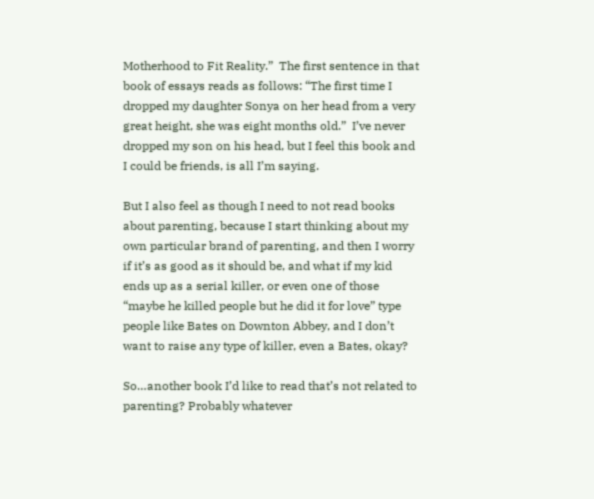Motherhood to Fit Reality.”  The first sentence in that book of essays reads as follows: “The first time I dropped my daughter Sonya on her head from a very great height, she was eight months old.”  I’ve never dropped my son on his head, but I feel this book and I could be friends, is all I’m saying.

But I also feel as though I need to not read books about parenting, because I start thinking about my own particular brand of parenting, and then I worry if it’s as good as it should be, and what if my kid ends up as a serial killer, or even one of those “maybe he killed people but he did it for love” type people like Bates on Downton Abbey, and I don’t want to raise any type of killer, even a Bates, okay?

So…another book I’d like to read that’s not related to parenting? Probably whatever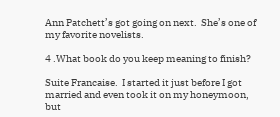Ann Patchett’s got going on next.  She’s one of my favorite novelists.

4 .What book do you keep meaning to finish?

Suite Francaise.  I started it just before I got married and even took it on my honeymoon, but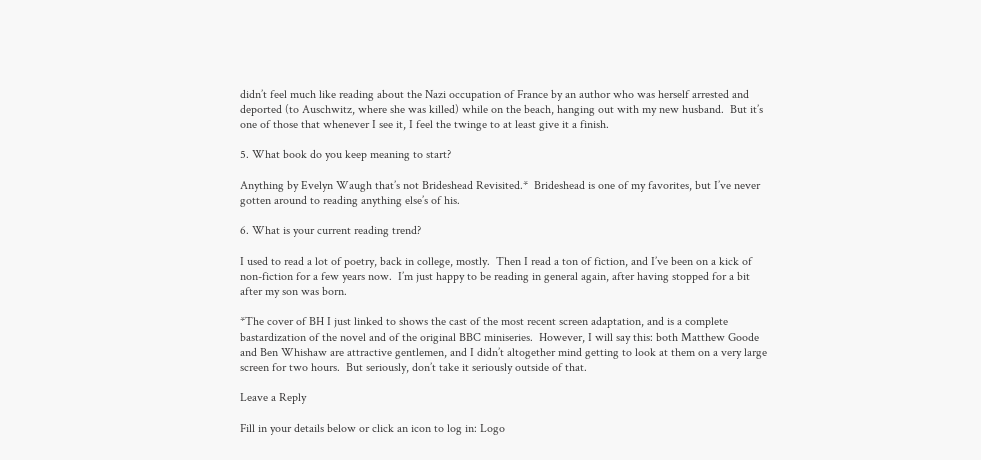didn’t feel much like reading about the Nazi occupation of France by an author who was herself arrested and deported (to Auschwitz, where she was killed) while on the beach, hanging out with my new husband.  But it’s one of those that whenever I see it, I feel the twinge to at least give it a finish.

5. What book do you keep meaning to start?

Anything by Evelyn Waugh that’s not Brideshead Revisited.*  Brideshead is one of my favorites, but I’ve never gotten around to reading anything else’s of his.

6. What is your current reading trend?

I used to read a lot of poetry, back in college, mostly.  Then I read a ton of fiction, and I’ve been on a kick of non-fiction for a few years now.  I’m just happy to be reading in general again, after having stopped for a bit after my son was born.

*The cover of BH I just linked to shows the cast of the most recent screen adaptation, and is a complete bastardization of the novel and of the original BBC miniseries.  However, I will say this: both Matthew Goode and Ben Whishaw are attractive gentlemen, and I didn’t altogether mind getting to look at them on a very large screen for two hours.  But seriously, don’t take it seriously outside of that.

Leave a Reply

Fill in your details below or click an icon to log in: Logo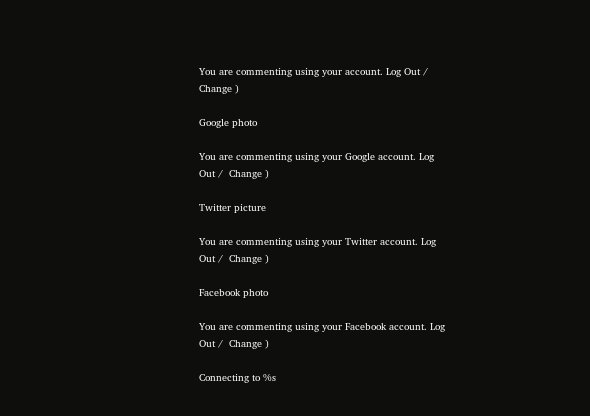You are commenting using your account. Log Out /  Change )

Google photo

You are commenting using your Google account. Log Out /  Change )

Twitter picture

You are commenting using your Twitter account. Log Out /  Change )

Facebook photo

You are commenting using your Facebook account. Log Out /  Change )

Connecting to %s